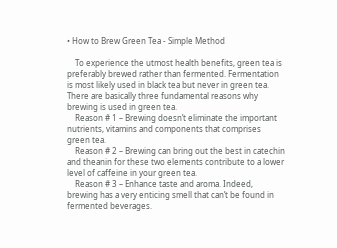• How to Brew Green Tea - Simple Method

    To experience the utmost health benefits, green tea is preferably brewed rather than fermented. Fermentation is most likely used in black tea but never in green tea. There are basically three fundamental reasons why brewing is used in green tea.
    Reason # 1 – Brewing doesn’t eliminate the important nutrients, vitamins and components that comprises green tea.
    Reason # 2 – Brewing can bring out the best in catechin and theanin for these two elements contribute to a lower level of caffeine in your green tea.
    Reason # 3 – Enhance taste and aroma. Indeed, brewing has a very enticing smell that can’t be found in fermented beverages.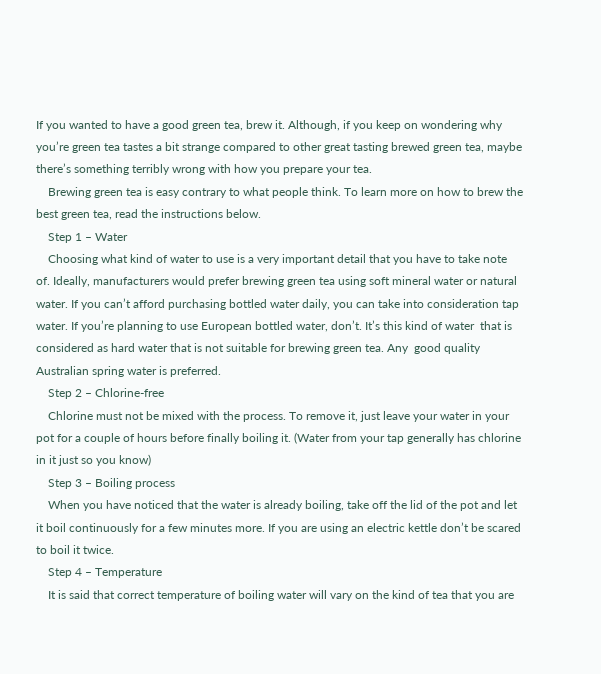If you wanted to have a good green tea, brew it. Although, if you keep on wondering why you’re green tea tastes a bit strange compared to other great tasting brewed green tea, maybe there’s something terribly wrong with how you prepare your tea.
    Brewing green tea is easy contrary to what people think. To learn more on how to brew the best green tea, read the instructions below.
    Step 1 – Water
    Choosing what kind of water to use is a very important detail that you have to take note of. Ideally, manufacturers would prefer brewing green tea using soft mineral water or natural water. If you can’t afford purchasing bottled water daily, you can take into consideration tap water. If you’re planning to use European bottled water, don’t. It’s this kind of water  that is considered as hard water that is not suitable for brewing green tea. Any  good quality Australian spring water is preferred.
    Step 2 – Chlorine-free
    Chlorine must not be mixed with the process. To remove it, just leave your water in your pot for a couple of hours before finally boiling it. (Water from your tap generally has chlorine in it just so you know)
    Step 3 – Boiling process
    When you have noticed that the water is already boiling, take off the lid of the pot and let it boil continuously for a few minutes more. If you are using an electric kettle don’t be scared to boil it twice.
    Step 4 – Temperature
    It is said that correct temperature of boiling water will vary on the kind of tea that you are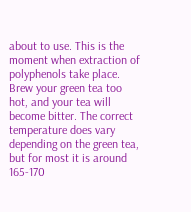about to use. This is the moment when extraction of polyphenols take place. Brew your green tea too hot, and your tea will become bitter. The correct temperature does vary depending on the green tea, but for most it is around 165-170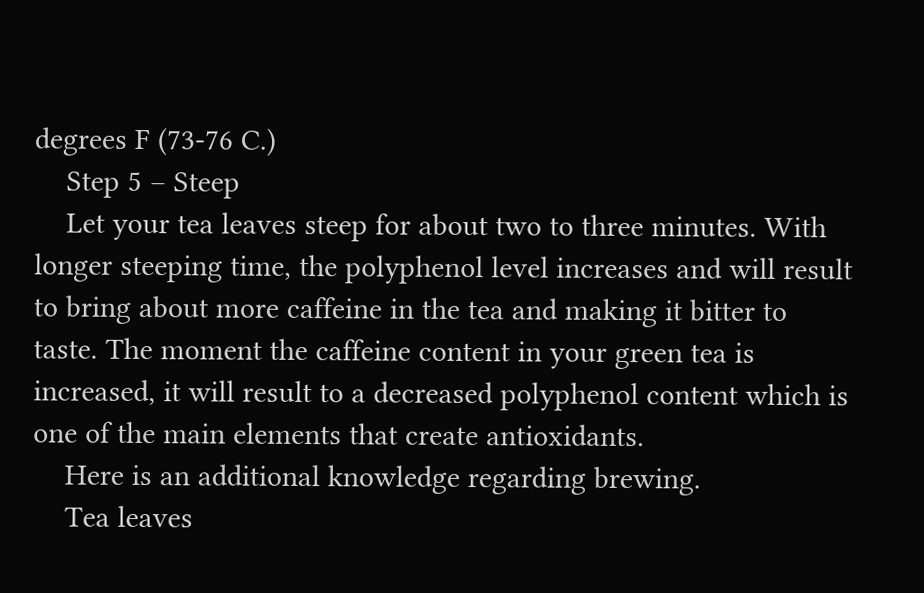degrees F (73-76 C.)
    Step 5 – Steep
    Let your tea leaves steep for about two to three minutes. With longer steeping time, the polyphenol level increases and will result to bring about more caffeine in the tea and making it bitter to taste. The moment the caffeine content in your green tea is increased, it will result to a decreased polyphenol content which is one of the main elements that create antioxidants.
    Here is an additional knowledge regarding brewing.
    Tea leaves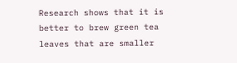Research shows that it is better to brew green tea leaves that are smaller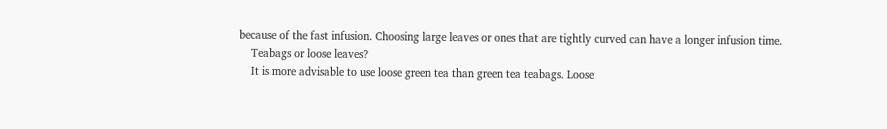because of the fast infusion. Choosing large leaves or ones that are tightly curved can have a longer infusion time.
    Teabags or loose leaves?
    It is more advisable to use loose green tea than green tea teabags. Loose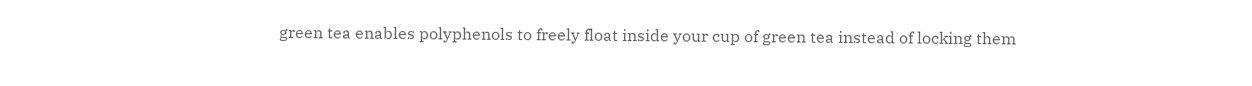green tea enables polyphenols to freely float inside your cup of green tea instead of locking them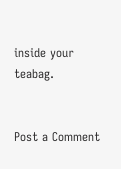inside your teabag.


Post a Comment